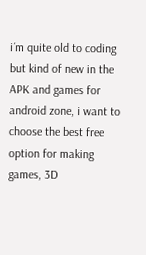i´m quite old to coding but kind of new in the APK and games for android zone, i want to choose the best free option for making games, 3D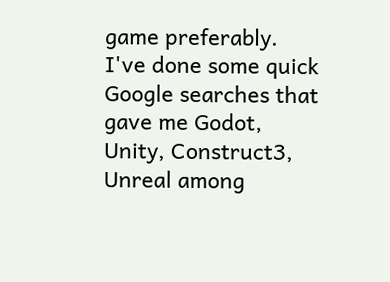game preferably. I've done some quick Google searches that gave me Godot, Unity, Construct3, Unreal among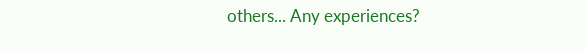others... Any experiences?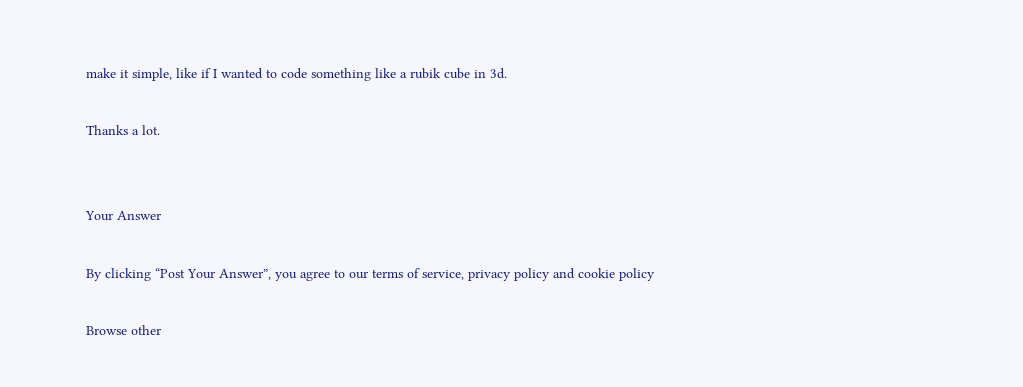make it simple, like if I wanted to code something like a rubik cube in 3d.

Thanks a lot.


Your Answer

By clicking “Post Your Answer”, you agree to our terms of service, privacy policy and cookie policy

Browse other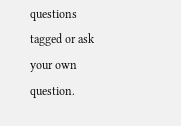questions tagged or ask your own question.